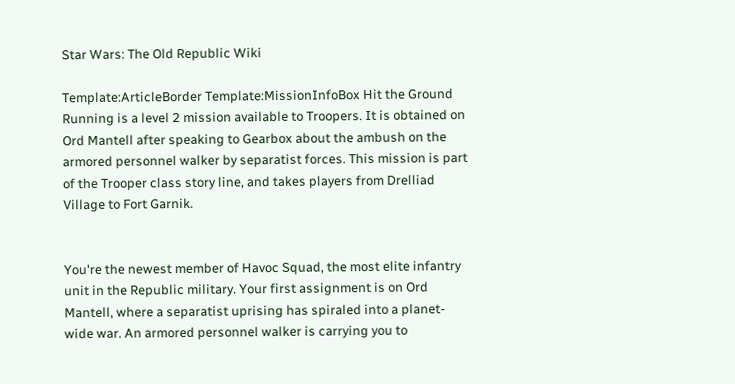Star Wars: The Old Republic Wiki

Template:ArticleBorder Template:MissionInfoBox Hit the Ground Running is a level 2 mission available to Troopers. It is obtained on Ord Mantell after speaking to Gearbox about the ambush on the armored personnel walker by separatist forces. This mission is part of the Trooper class story line, and takes players from Drelliad Village to Fort Garnik.


You're the newest member of Havoc Squad, the most elite infantry unit in the Republic military. Your first assignment is on Ord Mantell, where a separatist uprising has spiraled into a planet-wide war. An armored personnel walker is carrying you to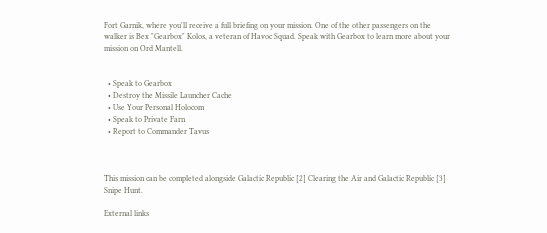Fort Garnik, where you'll receive a full briefing on your mission. One of the other passengers on the walker is Bex "Gearbox" Kolos, a veteran of Havoc Squad. Speak with Gearbox to learn more about your mission on Ord Mantell.


  • Speak to Gearbox
  • Destroy the Missile Launcher Cache
  • Use Your Personal Holocom
  • Speak to Private Farn
  • Report to Commander Tavus



This mission can be completed alongside Galactic Republic [2] Clearing the Air and Galactic Republic [3] Snipe Hunt.

External links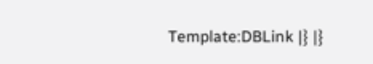Template:DBLink |} |}